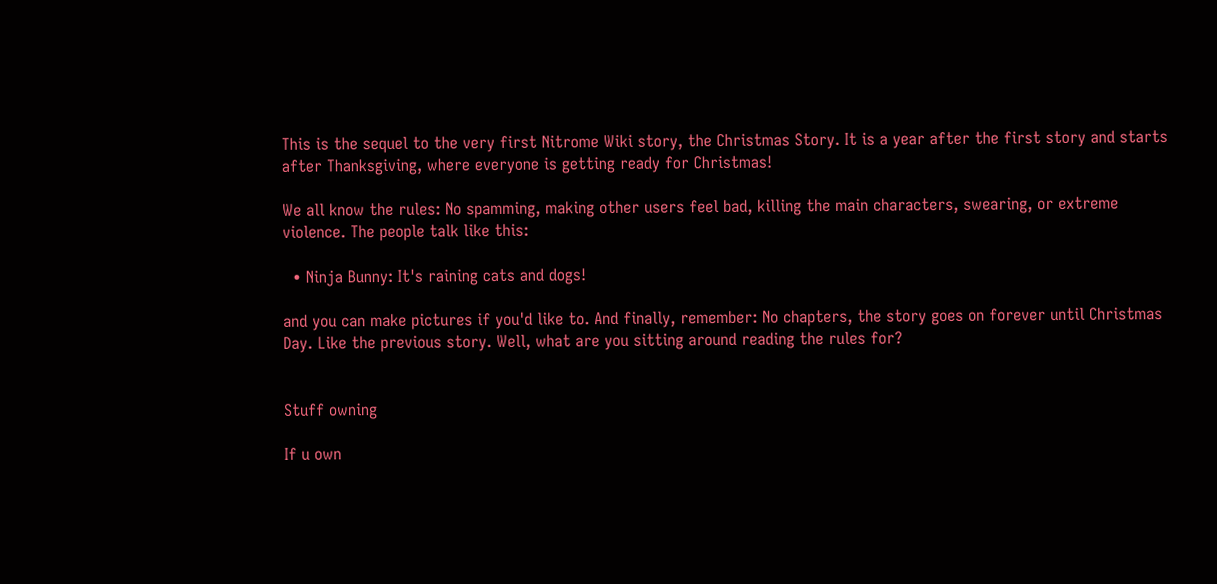This is the sequel to the very first Nitrome Wiki story, the Christmas Story. It is a year after the first story and starts after Thanksgiving, where everyone is getting ready for Christmas!

We all know the rules: No spamming, making other users feel bad, killing the main characters, swearing, or extreme violence. The people talk like this:

  • Ninja Bunny: It's raining cats and dogs!

and you can make pictures if you'd like to. And finally, remember: No chapters, the story goes on forever until Christmas Day. Like the previous story. Well, what are you sitting around reading the rules for?


Stuff owning

If u own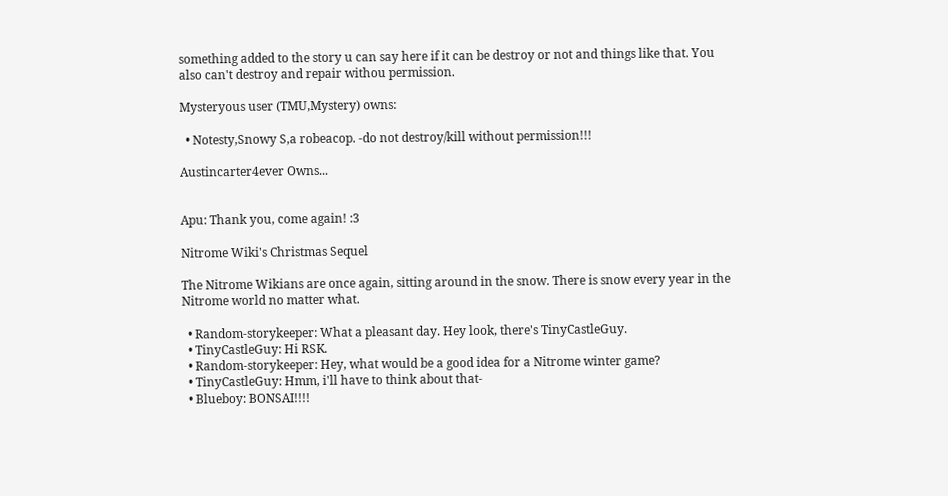something added to the story u can say here if it can be destroy or not and things like that. You also can't destroy and repair withou permission.

Mysteryous user (TMU,Mystery) owns:

  • Notesty,Snowy S,a robeacop. -do not destroy/kill without permission!!!

Austincarter4ever Owns...


Apu: Thank you, come again! :3

Nitrome Wiki's Christmas Sequel

The Nitrome Wikians are once again, sitting around in the snow. There is snow every year in the Nitrome world no matter what.

  • Random-storykeeper: What a pleasant day. Hey look, there's TinyCastleGuy.
  • TinyCastleGuy: Hi RSK.
  • Random-storykeeper: Hey, what would be a good idea for a Nitrome winter game?
  • TinyCastleGuy: Hmm, i'll have to think about that-
  • Blueboy: BONSAI!!!!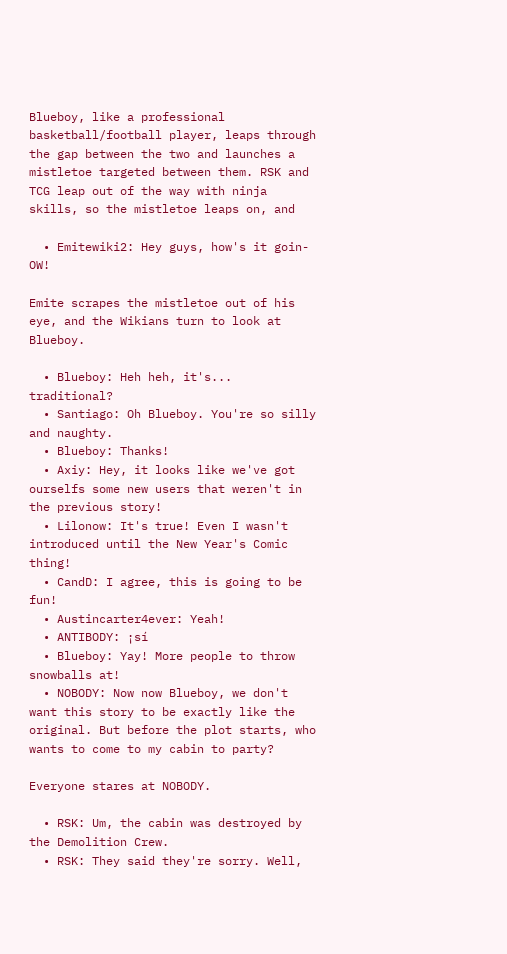Blueboy, like a professional basketball/football player, leaps through the gap between the two and launches a mistletoe targeted between them. RSK and TCG leap out of the way with ninja skills, so the mistletoe leaps on, and

  • Emitewiki2: Hey guys, how's it goin- OW!

Emite scrapes the mistletoe out of his eye, and the Wikians turn to look at Blueboy.

  • Blueboy: Heh heh, it's... traditional?
  • Santiago: Oh Blueboy. You're so silly and naughty.
  • Blueboy: Thanks!
  • Axiy: Hey, it looks like we've got ourselfs some new users that weren't in the previous story!
  • Lilonow: It's true! Even I wasn't introduced until the New Year's Comic thing!
  • CandD: I agree, this is going to be fun!
  • Austincarter4ever: Yeah!
  • ANTIBODY: ¡sí
  • Blueboy: Yay! More people to throw snowballs at!
  • NOBODY: Now now Blueboy, we don't want this story to be exactly like the original. But before the plot starts, who wants to come to my cabin to party?

Everyone stares at NOBODY.

  • RSK: Um, the cabin was destroyed by the Demolition Crew.
  • RSK: They said they're sorry. Well,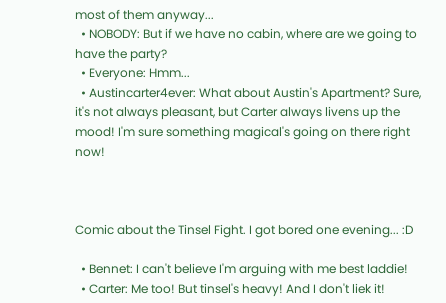most of them anyway...
  • NOBODY: But if we have no cabin, where are we going to have the party?
  • Everyone: Hmm...
  • Austincarter4ever: What about Austin's Apartment? Sure, it's not always pleasant, but Carter always livens up the mood! I'm sure something magical's going on there right now!



Comic about the Tinsel Fight. I got bored one evening... :D

  • Bennet: I can't believe I'm arguing with me best laddie!
  • Carter: Me too! But tinsel's heavy! And I don't liek it!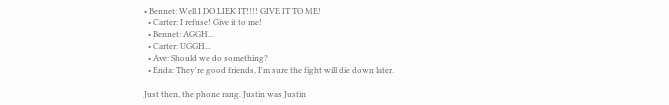• Bennet: Well I DO LIEK IT!!!! GIVE IT TO ME!
  • Carter: I refuse! Give it to me!
  • Bennet: AGGH...
  • Carter: UGGH...
  • Ave: Should we do something?
  • Enda: They're good friends, I'm sure the fight will die down later.

Just then, the phone rang. Justin was Justin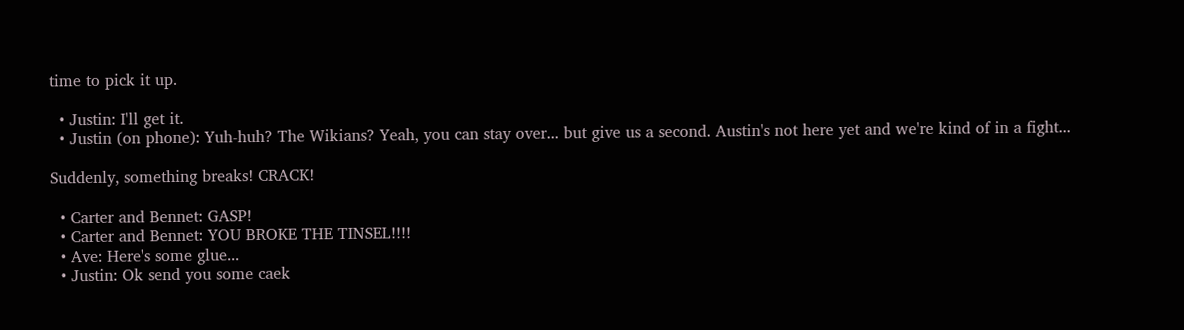time to pick it up.

  • Justin: I'll get it.
  • Justin (on phone): Yuh-huh? The Wikians? Yeah, you can stay over... but give us a second. Austin's not here yet and we're kind of in a fight...

Suddenly, something breaks! CRACK!

  • Carter and Bennet: GASP!
  • Carter and Bennet: YOU BROKE THE TINSEL!!!!
  • Ave: Here's some glue...
  • Justin: Ok send you some caek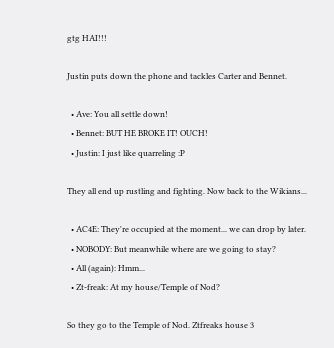gtg HAI!!!

Justin puts down the phone and tackles Carter and Bennet.

  • Ave: You all settle down!
  • Bennet: BUT HE BROKE IT! OUCH!
  • Justin: I just like quarreling :P

They all end up rustling and fighting. Now back to the Wikians...

  • AC4E: They're occupied at the moment... we can drop by later.
  • NOBODY: But meanwhile where are we going to stay?
  • All (again): Hmm...
  • Zt-freak: At my house/Temple of Nod?

So they go to the Temple of Nod. Ztfreaks house 3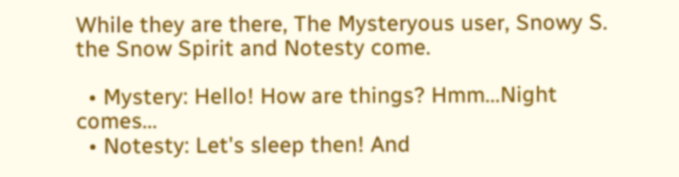While they are there, The Mysteryous user, Snowy S. the Snow Spirit and Notesty come.

  • Mystery: Hello! How are things? Hmm...Night comes...
  • Notesty: Let's sleep then! And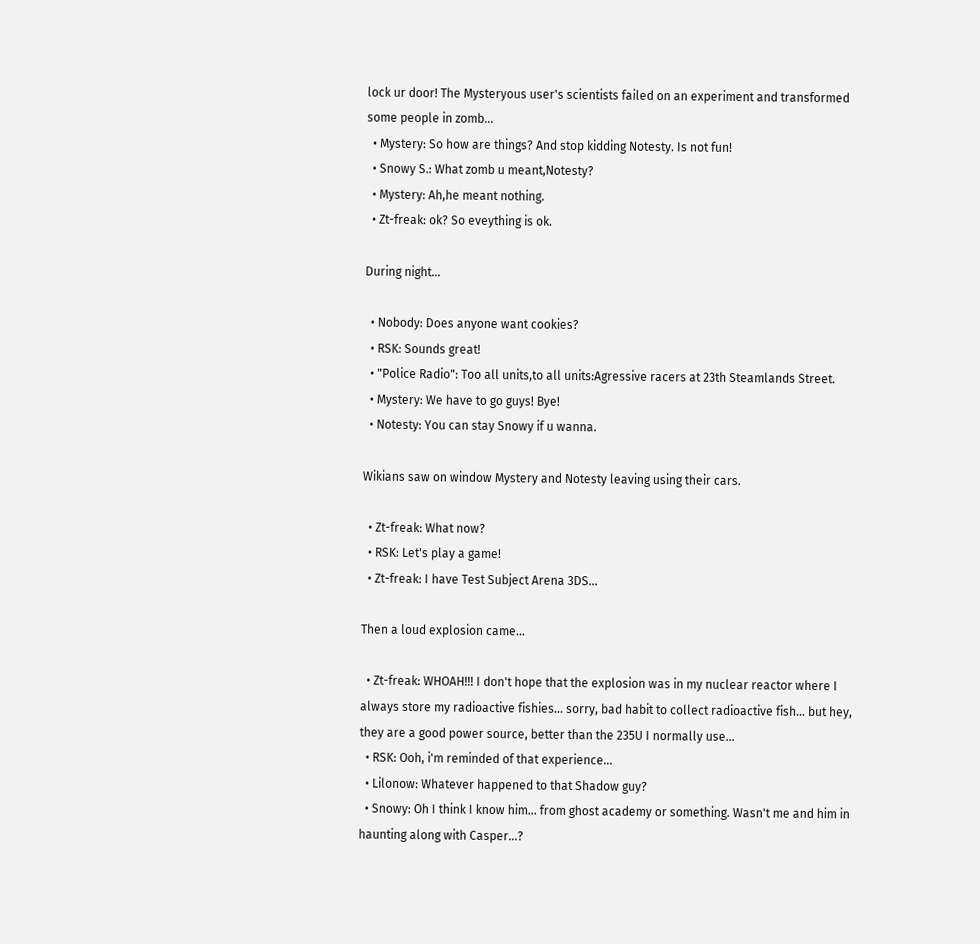lock ur door! The Mysteryous user's scientists failed on an experiment and transformed some people in zomb...
  • Mystery: So how are things? And stop kidding Notesty. Is not fun!
  • Snowy S.: What zomb u meant,Notesty?
  • Mystery: Ah,he meant nothing.
  • Zt-freak: ok? So eveything is ok.

During night...

  • Nobody: Does anyone want cookies?
  • RSK: Sounds great!
  • "Police Radio": Too all units,to all units:Agressive racers at 23th Steamlands Street.
  • Mystery: We have to go guys! Bye!
  • Notesty: You can stay Snowy if u wanna.

Wikians saw on window Mystery and Notesty leaving using their cars.

  • Zt-freak: What now?
  • RSK: Let's play a game!
  • Zt-freak: I have Test Subject Arena 3DS...

Then a loud explosion came...

  • Zt-freak: WHOAH!!! I don't hope that the explosion was in my nuclear reactor where I always store my radioactive fishies... sorry, bad habit to collect radioactive fish... but hey, they are a good power source, better than the 235U I normally use...
  • RSK: Ooh, i'm reminded of that experience...
  • Lilonow: Whatever happened to that Shadow guy?
  • Snowy: Oh I think I know him... from ghost academy or something. Wasn't me and him in haunting along with Casper...?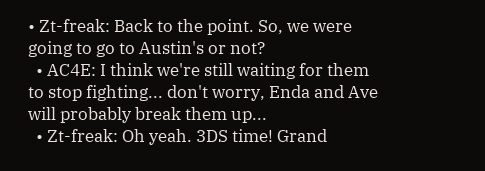• Zt-freak: Back to the point. So, we were going to go to Austin's or not?
  • AC4E: I think we're still waiting for them to stop fighting... don't worry, Enda and Ave will probably break them up...
  • Zt-freak: Oh yeah. 3DS time! Grand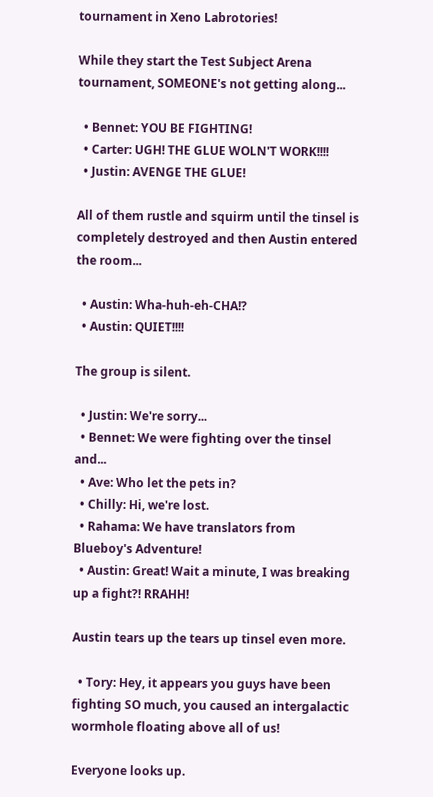tournament in Xeno Labrotories!

While they start the Test Subject Arena tournament, SOMEONE's not getting along...

  • Bennet: YOU BE FIGHTING!
  • Carter: UGH! THE GLUE WOLN'T WORK!!!!
  • Justin: AVENGE THE GLUE!

All of them rustle and squirm until the tinsel is completely destroyed and then Austin entered the room...

  • Austin: Wha-huh-eh-CHA!?
  • Austin: QUIET!!!!

The group is silent.

  • Justin: We're sorry...
  • Bennet: We were fighting over the tinsel and...
  • Ave: Who let the pets in?
  • Chilly: Hi, we're lost.
  • Rahama: We have translators from Blueboy's Adventure!
  • Austin: Great! Wait a minute, I was breaking up a fight?! RRAHH!

Austin tears up the tears up tinsel even more.

  • Tory: Hey, it appears you guys have been fighting SO much, you caused an intergalactic wormhole floating above all of us!

Everyone looks up.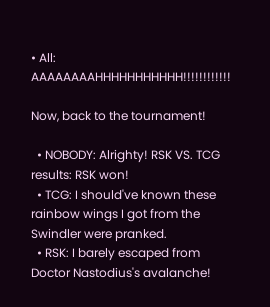• All: AAAAAAAAHHHHHHHHHHH!!!!!!!!!!!!

Now, back to the tournament!

  • NOBODY: Alrighty! RSK VS. TCG results: RSK won!
  • TCG: I should've known these rainbow wings I got from the Swindler were pranked.
  • RSK: I barely escaped from Doctor Nastodius's avalanche!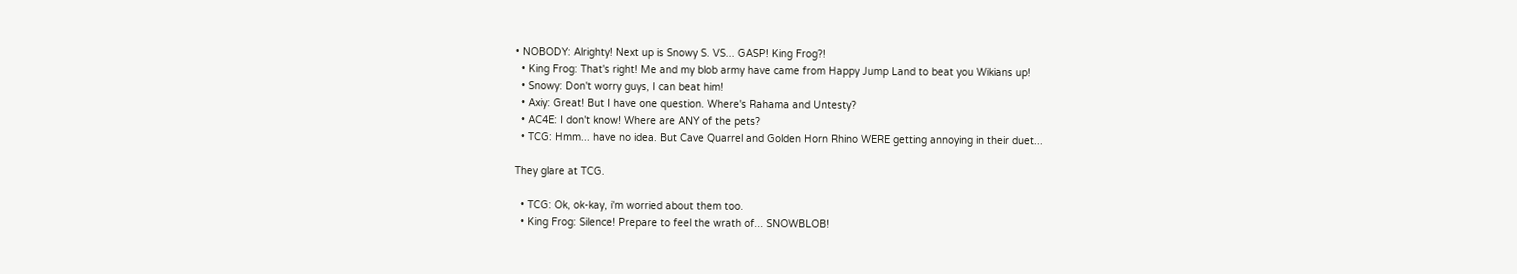• NOBODY: Alrighty! Next up is Snowy S. VS... GASP! King Frog?!
  • King Frog: That's right! Me and my blob army have came from Happy Jump Land to beat you Wikians up!
  • Snowy: Don't worry guys, I can beat him!
  • Axiy: Great! But I have one question. Where's Rahama and Untesty?
  • AC4E: I don't know! Where are ANY of the pets?
  • TCG: Hmm... have no idea. But Cave Quarrel and Golden Horn Rhino WERE getting annoying in their duet...

They glare at TCG.

  • TCG: Ok, ok-kay, i'm worried about them too.
  • King Frog: Silence! Prepare to feel the wrath of... SNOWBLOB!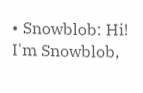• Snowblob: Hi! I'm Snowblob,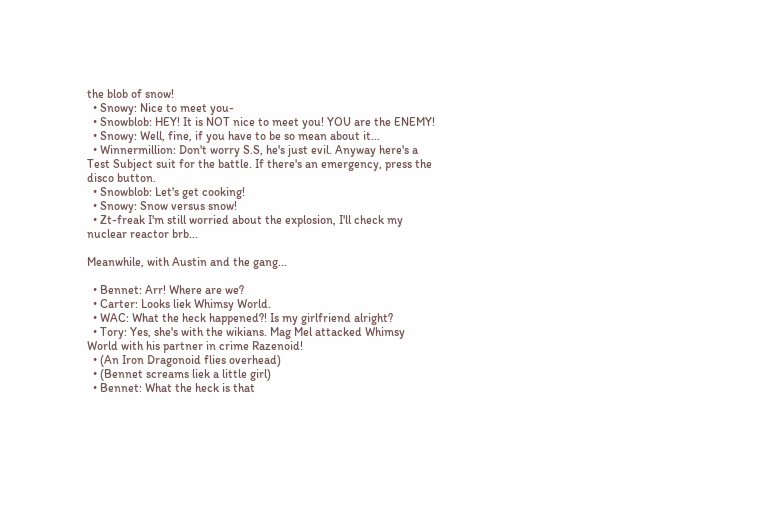the blob of snow!
  • Snowy: Nice to meet you-
  • Snowblob: HEY! It is NOT nice to meet you! YOU are the ENEMY!
  • Snowy: Well, fine, if you have to be so mean about it...
  • Winnermillion: Don't worry S.S, he's just evil. Anyway here's a Test Subject suit for the battle. If there's an emergency, press the disco button.
  • Snowblob: Let's get cooking!
  • Snowy: Snow versus snow!
  • Zt-freak I'm still worried about the explosion, I'll check my nuclear reactor brb...

Meanwhile, with Austin and the gang...

  • Bennet: Arr! Where are we?
  • Carter: Looks liek Whimsy World.
  • WAC: What the heck happened?! Is my girlfriend alright?
  • Tory: Yes, she's with the wikians. Mag Mel attacked Whimsy World with his partner in crime Razenoid!
  • (An Iron Dragonoid flies overhead)
  • (Bennet screams liek a little girl)
  • Bennet: What the heck is that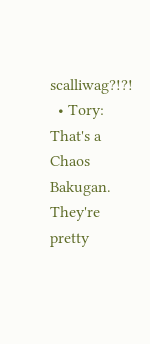scalliwag?!?!
  • Tory: That's a Chaos Bakugan. They're pretty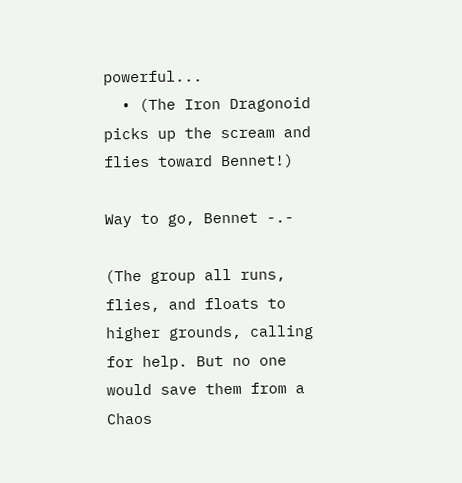powerful...
  • (The Iron Dragonoid picks up the scream and flies toward Bennet!)

Way to go, Bennet -.-

(The group all runs, flies, and floats to higher grounds, calling for help. But no one would save them from a Chaos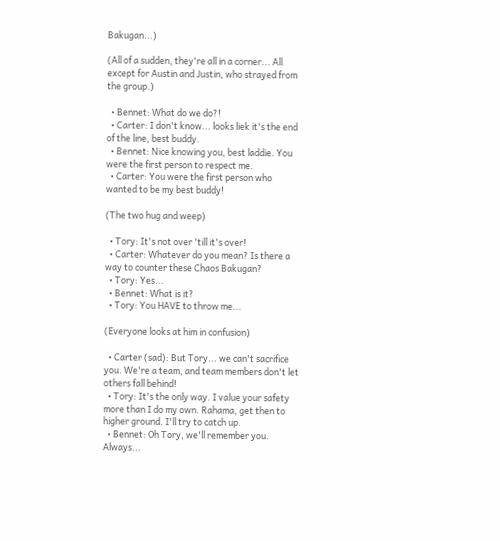Bakugan...)

(All of a sudden, they're all in a corner... All except for Austin and Justin, who strayed from the group.)

  • Bennet: What do we do?!
  • Carter: I don't know... looks liek it's the end of the line, best buddy.
  • Bennet: Nice knowing you, best laddie. You were the first person to respect me.
  • Carter: You were the first person who wanted to be my best buddy!

(The two hug and weep)

  • Tory: It's not over 'till it's over!
  • Carter: Whatever do you mean? Is there a way to counter these Chaos Bakugan?
  • Tory: Yes...
  • Bennet: What is it?
  • Tory: You HAVE to throw me...

(Everyone looks at him in confusion)

  • Carter (sad): But Tory... we can't sacrifice you. We're a team, and team members don't let others fall behind!
  • Tory: It's the only way. I value your safety more than I do my own. Rahama, get then to higher ground. I'll try to catch up.
  • Bennet: Oh Tory, we'll remember you. Always...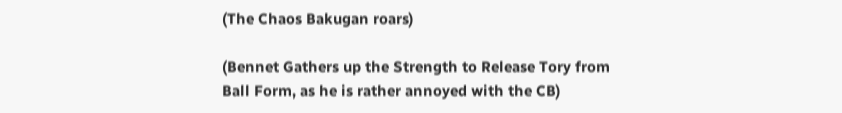(The Chaos Bakugan roars)

(Bennet Gathers up the Strength to Release Tory from Ball Form, as he is rather annoyed with the CB)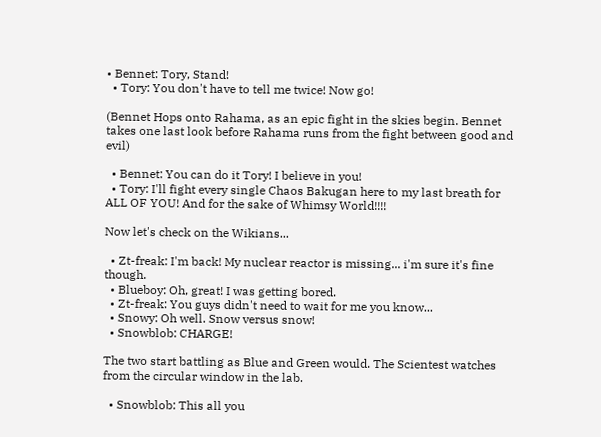• Bennet: Tory, Stand!
  • Tory: You don't have to tell me twice! Now go!

(Bennet Hops onto Rahama, as an epic fight in the skies begin. Bennet takes one last look before Rahama runs from the fight between good and evil)

  • Bennet: You can do it Tory! I believe in you!
  • Tory: I'll fight every single Chaos Bakugan here to my last breath for ALL OF YOU! And for the sake of Whimsy World!!!!

Now let's check on the Wikians...

  • Zt-freak: I'm back! My nuclear reactor is missing... i'm sure it's fine though.
  • Blueboy: Oh, great! I was getting bored.
  • Zt-freak: You guys didn't need to wait for me you know...
  • Snowy: Oh well. Snow versus snow!
  • Snowblob: CHARGE!

The two start battling as Blue and Green would. The Scientest watches from the circular window in the lab.

  • Snowblob: This all you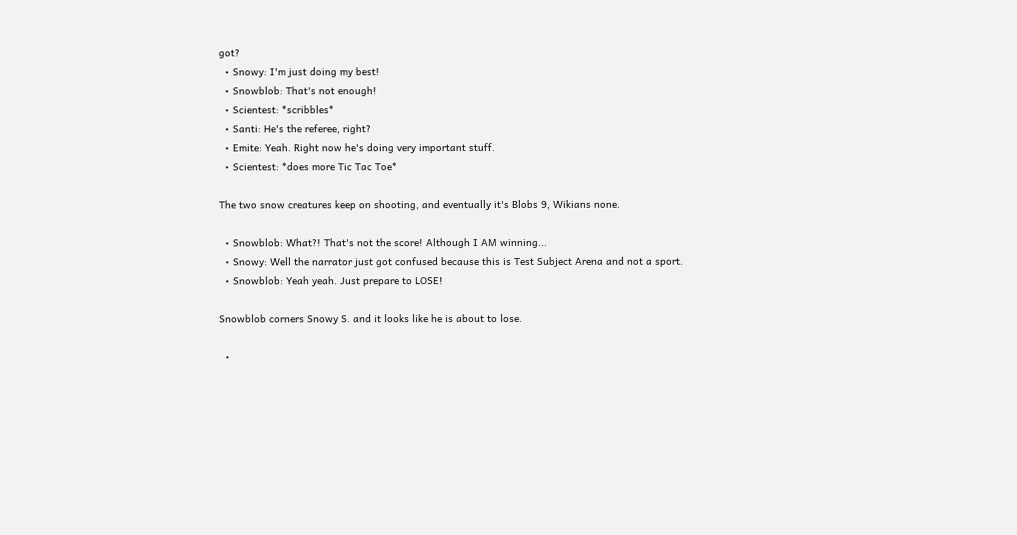got?
  • Snowy: I'm just doing my best!
  • Snowblob: That's not enough!
  • Scientest: *scribbles*
  • Santi: He's the referee, right?
  • Emite: Yeah. Right now he's doing very important stuff.
  • Scientest: *does more Tic Tac Toe*

The two snow creatures keep on shooting, and eventually it's Blobs 9, Wikians none.

  • Snowblob: What?! That's not the score! Although I AM winning...
  • Snowy: Well the narrator just got confused because this is Test Subject Arena and not a sport.
  • Snowblob: Yeah yeah. Just prepare to LOSE!

Snowblob corners Snowy S. and it looks like he is about to lose.

  •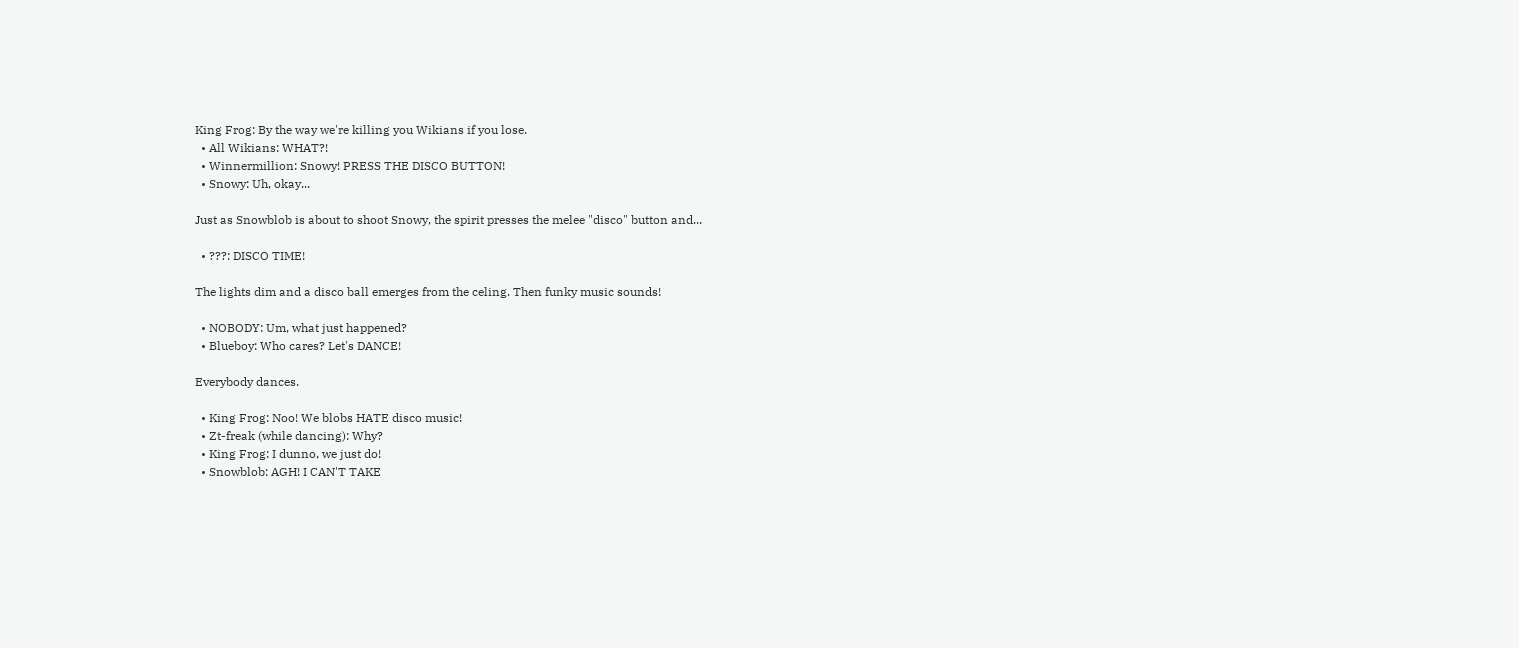King Frog: By the way we're killing you Wikians if you lose.
  • All Wikians: WHAT?!
  • Winnermillion: Snowy! PRESS THE DISCO BUTTON!
  • Snowy: Uh, okay...

Just as Snowblob is about to shoot Snowy, the spirit presses the melee "disco" button and...

  • ???: DISCO TIME!

The lights dim and a disco ball emerges from the celing. Then funky music sounds!

  • NOBODY: Um, what just happened?
  • Blueboy: Who cares? Let's DANCE!

Everybody dances.

  • King Frog: Noo! We blobs HATE disco music!
  • Zt-freak (while dancing): Why?
  • King Frog: I dunno, we just do!
  • Snowblob: AGH! I CAN'T TAKE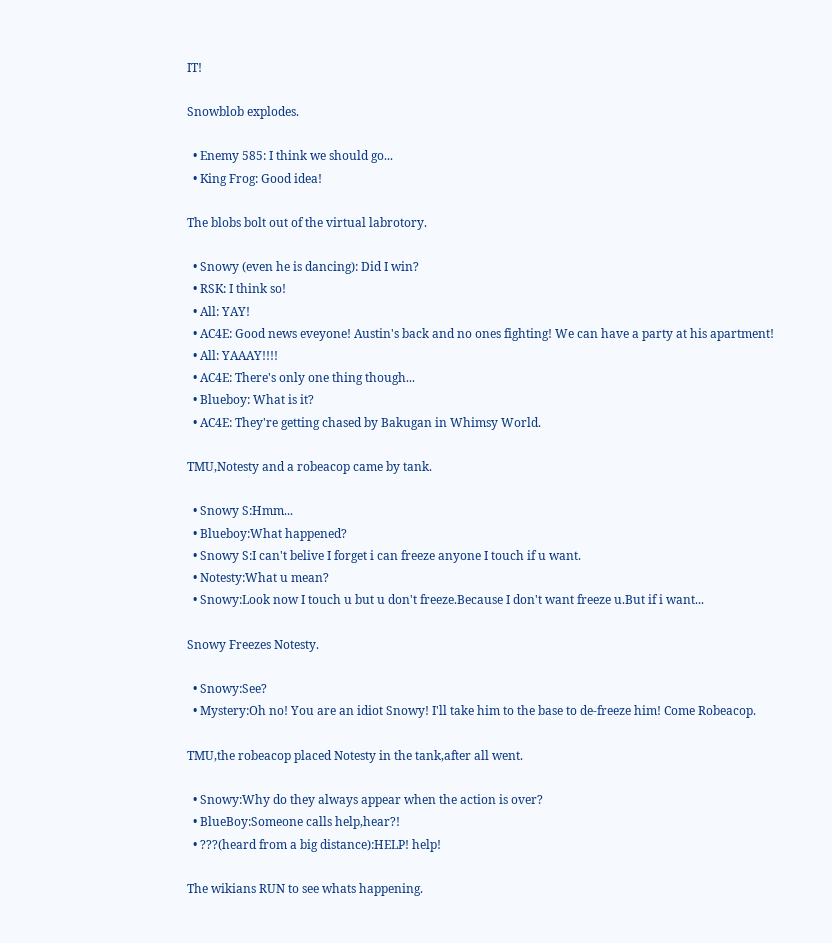IT!

Snowblob explodes.

  • Enemy 585: I think we should go...
  • King Frog: Good idea!

The blobs bolt out of the virtual labrotory.

  • Snowy (even he is dancing): Did I win?
  • RSK: I think so!
  • All: YAY!
  • AC4E: Good news eveyone! Austin's back and no ones fighting! We can have a party at his apartment!
  • All: YAAAY!!!!
  • AC4E: There's only one thing though...
  • Blueboy: What is it?
  • AC4E: They're getting chased by Bakugan in Whimsy World.

TMU,Notesty and a robeacop came by tank.

  • Snowy S:Hmm...
  • Blueboy:What happened?
  • Snowy S:I can't belive I forget i can freeze anyone I touch if u want.
  • Notesty:What u mean?
  • Snowy:Look now I touch u but u don't freeze.Because I don't want freeze u.But if i want...

Snowy Freezes Notesty.

  • Snowy:See?
  • Mystery:Oh no! You are an idiot Snowy! I'll take him to the base to de-freeze him! Come Robeacop.

TMU,the robeacop placed Notesty in the tank,after all went.

  • Snowy:Why do they always appear when the action is over?
  • BlueBoy:Someone calls help,hear?!
  • ???(heard from a big distance):HELP! help!

The wikians RUN to see whats happening.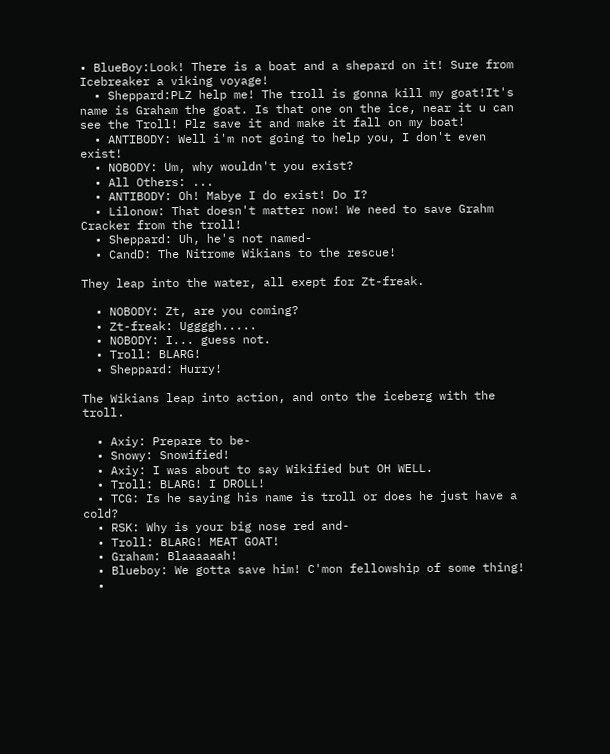• BlueBoy:Look! There is a boat and a shepard on it! Sure from Icebreaker a viking voyage!
  • Sheppard:PLZ help me! The troll is gonna kill my goat!It's name is Graham the goat. Is that one on the ice, near it u can see the Troll! Plz save it and make it fall on my boat!
  • ANTIBODY: Well i'm not going to help you, I don't even exist!
  • NOBODY: Um, why wouldn't you exist?
  • All Others: ...
  • ANTIBODY: Oh! Mabye I do exist! Do I?
  • Lilonow: That doesn't matter now! We need to save Grahm Cracker from the troll!
  • Sheppard: Uh, he's not named-
  • CandD: The Nitrome Wikians to the rescue!

They leap into the water, all exept for Zt-freak.

  • NOBODY: Zt, are you coming?
  • Zt-freak: Uggggh.....
  • NOBODY: I... guess not.
  • Troll: BLARG!
  • Sheppard: Hurry!

The Wikians leap into action, and onto the iceberg with the troll.

  • Axiy: Prepare to be-
  • Snowy: Snowified!
  • Axiy: I was about to say Wikified but OH WELL.
  • Troll: BLARG! I DROLL!
  • TCG: Is he saying his name is troll or does he just have a cold?
  • RSK: Why is your big nose red and-
  • Troll: BLARG! MEAT GOAT!
  • Graham: Blaaaaaah!
  • Blueboy: We gotta save him! C'mon fellowship of some thing!
  •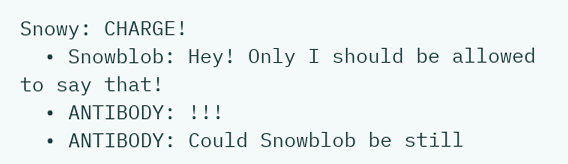Snowy: CHARGE!
  • Snowblob: Hey! Only I should be allowed to say that!
  • ANTIBODY: !!!
  • ANTIBODY: Could Snowblob be still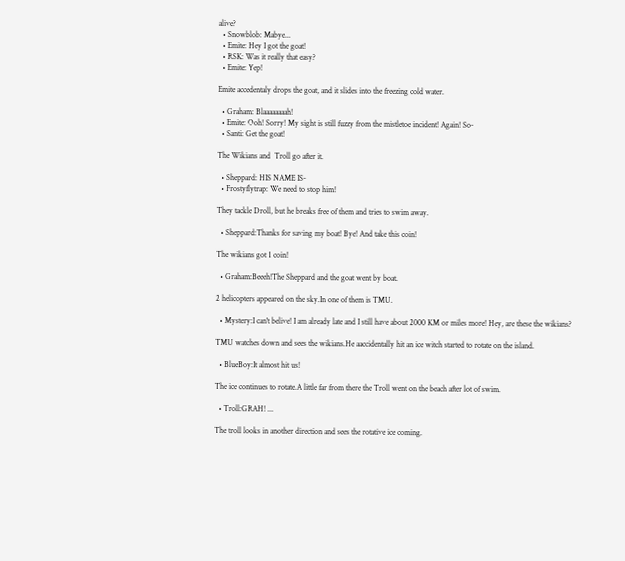alive?
  • Snowblob: Mabye...
  • Emite: Hey I got the goat!
  • RSK: Was it really that easy?
  • Emite: Yep!

Emite accedentaly drops the goat, and it slides into the freezing cold water.

  • Graham: Blaaaaaaaah!
  • Emite: Ooh! Sorry! My sight is still fuzzy from the mistletoe incident! Again! So-
  • Santi: Get the goat!

The Wikians and  Troll go after it.

  • Sheppard: HIS NAME IS-
  • Frostyflytrap: We need to stop him!

They tackle Droll, but he breaks free of them and tries to swim away.

  • Sheppard:Thanks for saving my boat! Bye! And take this coin!

The wikians got 1 coin!

  • Graham:Beeeh!The Sheppard and the goat went by boat.

2 helicopters appeared on the sky.In one of them is TMU.

  • Mystery:I can't belive! I am already late and I still have about 2000 KM or miles more! Hey, are these the wikians?

TMU watches down and sees the wikians.He aaccidentally hit an ice witch started to rotate on the island.

  • BlueBoy:It almost hit us!

The ice continues to rotate.A little far from there the Troll went on the beach after lot of swim.

  • Troll:GRAH! ...

The troll looks in another direction and sees the rotative ice coming.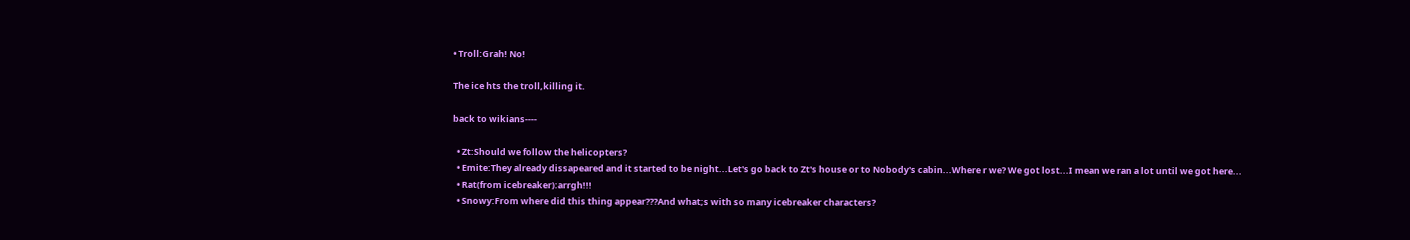• Troll:Grah! No!

The ice hts the troll,killing it.

back to wikians----

  • Zt:Should we follow the helicopters?
  • Emite:They already dissapeared and it started to be night...Let's go back to Zt's house or to Nobody's cabin...Where r we? We got lost...I mean we ran a lot until we got here...
  • Rat(from icebreaker):arrgh!!!
  • Snowy:From where did this thing appear???And what;s with so many icebreaker characters?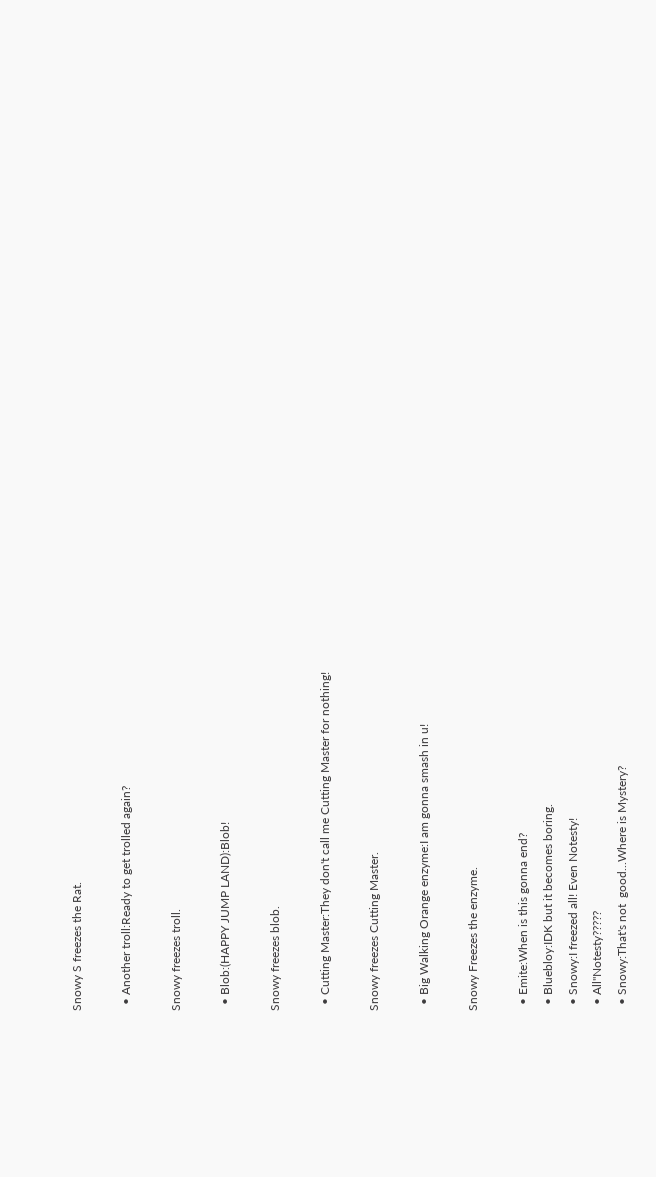Snowy S freezes the Rat.

  • Another troll:Ready to get trolled again?

Snowy freezes troll.

  • Blob:(HAPPY JUMP LAND):Blob!

Snowy freezes blob.

  • Cutting Master:They don't call me Cutting Master for nothing!

Snowy freezes Cutting Master.

  • Big Walking Orange enzyme:I am gonna smash in u!

Snowy Freezes the enzyme.

  • Emite:When is this gonna end?
  • Bluebloy:IDK but it becomes boring.
  • Snowy:I freezed all! Even Notesty!
  • All"Notesty?????
  • Snowy:That's not  good...Where is Mystery?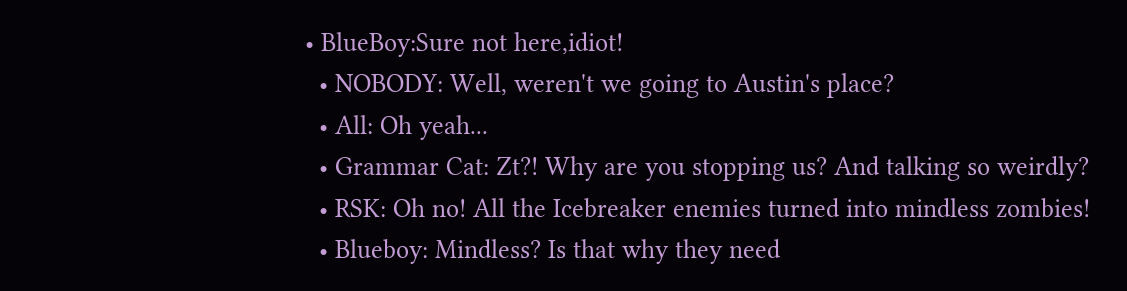• BlueBoy:Sure not here,idiot!
  • NOBODY: Well, weren't we going to Austin's place?
  • All: Oh yeah...
  • Grammar Cat: Zt?! Why are you stopping us? And talking so weirdly?
  • RSK: Oh no! All the Icebreaker enemies turned into mindless zombies!
  • Blueboy: Mindless? Is that why they need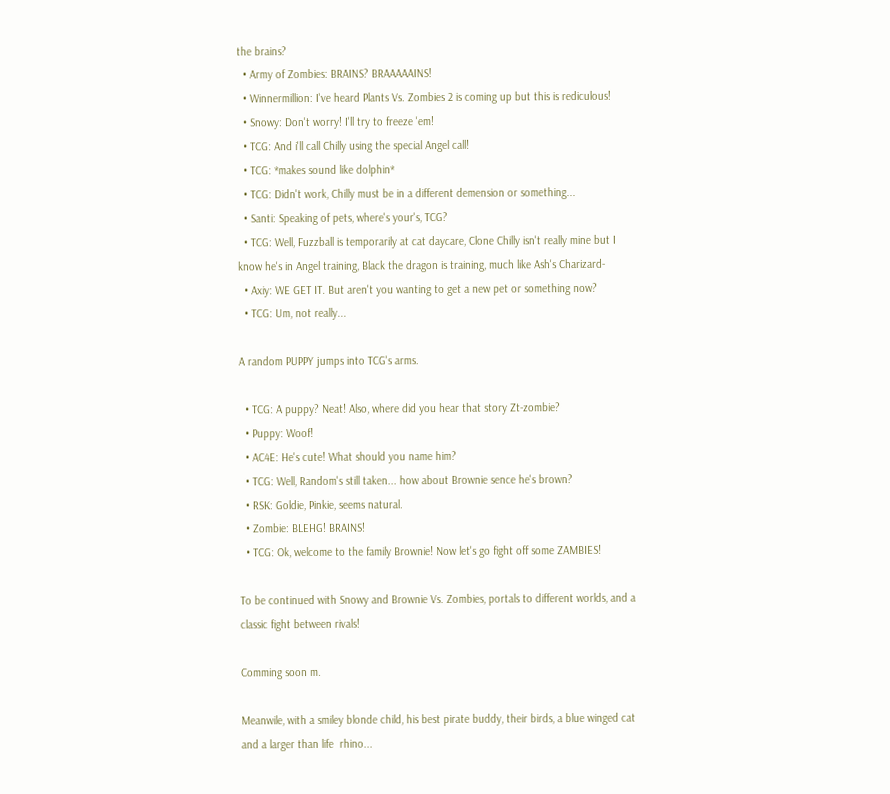the brains?
  • Army of Zombies: BRAINS? BRAAAAAINS!
  • Winnermillion: I've heard Plants Vs. Zombies 2 is coming up but this is rediculous!
  • Snowy: Don't worry! I'll try to freeze 'em!
  • TCG: And i'll call Chilly using the special Angel call!
  • TCG: *makes sound like dolphin*
  • TCG: Didn't work, Chilly must be in a different demension or something...
  • Santi: Speaking of pets, where's your's, TCG?
  • TCG: Well, Fuzzball is temporarily at cat daycare, Clone Chilly isn't really mine but I know he's in Angel training, Black the dragon is training, much like Ash's Charizard-
  • Axiy: WE GET IT. But aren't you wanting to get a new pet or something now?
  • TCG: Um, not really...

A random PUPPY jumps into TCG's arms.

  • TCG: A puppy? Neat! Also, where did you hear that story Zt-zombie?
  • Puppy: Woof!
  • AC4E: He's cute! What should you name him?
  • TCG: Well, Random's still taken... how about Brownie sence he's brown?
  • RSK: Goldie, Pinkie, seems natural.
  • Zombie: BLEHG! BRAINS!
  • TCG: Ok, welcome to the family Brownie! Now let's go fight off some ZAMBIES!

To be continued with Snowy and Brownie Vs. Zombies, portals to different worlds, and a classic fight between rivals!

Comming soon m.

Meanwile, with a smiley blonde child, his best pirate buddy, their birds, a blue winged cat and a larger than life  rhino...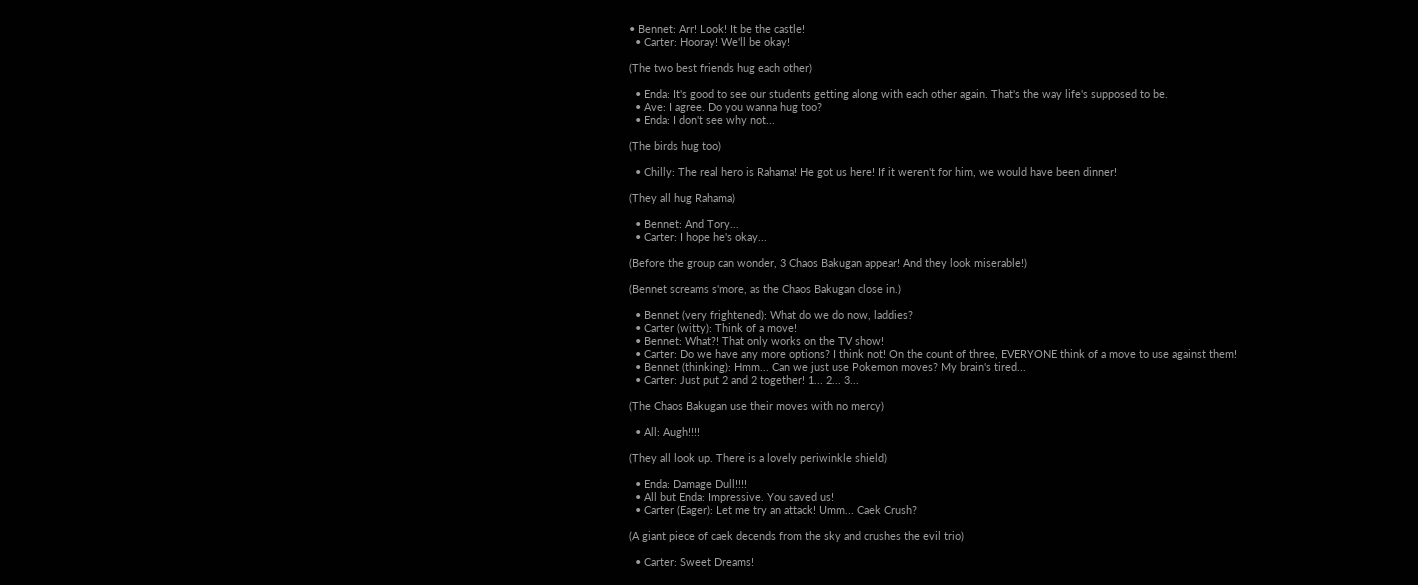• Bennet: Arr! Look! It be the castle!
  • Carter: Hooray! We'll be okay!

(The two best friends hug each other)

  • Enda: It's good to see our students getting along with each other again. That's the way life's supposed to be.
  • Ave: I agree. Do you wanna hug too?
  • Enda: I don't see why not...

(The birds hug too)

  • Chilly: The real hero is Rahama! He got us here! If it weren't for him, we would have been dinner!

(They all hug Rahama)

  • Bennet: And Tory...
  • Carter: I hope he's okay...

(Before the group can wonder, 3 Chaos Bakugan appear! And they look miserable!)

(Bennet screams s'more, as the Chaos Bakugan close in.)

  • Bennet (very frightened): What do we do now, laddies?
  • Carter (witty): Think of a move!
  • Bennet: What?! That only works on the TV show!
  • Carter: Do we have any more options? I think not! On the count of three, EVERYONE think of a move to use against them!
  • Bennet (thinking): Hmm... Can we just use Pokemon moves? My brain's tired...
  • Carter: Just put 2 and 2 together! 1... 2... 3...

(The Chaos Bakugan use their moves with no mercy)

  • All: Augh!!!!

(They all look up. There is a lovely periwinkle shield)

  • Enda: Damage Dull!!!!
  • All but Enda: Impressive. You saved us!
  • Carter (Eager): Let me try an attack! Umm... Caek Crush?

(A giant piece of caek decends from the sky and crushes the evil trio)

  • Carter: Sweet Dreams!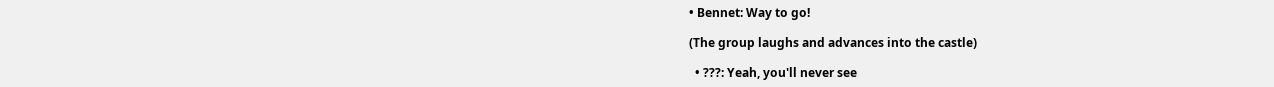• Bennet: Way to go!

(The group laughs and advances into the castle)

  • ???: Yeah, you'll never see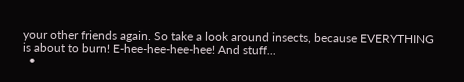your other friends again. So take a look around insects, because EVERYTHING is about to burn! E-hee-hee-hee-hee! And stuff...
  •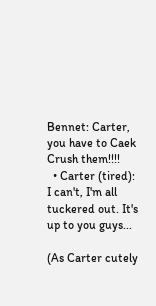Bennet: Carter, you have to Caek Crush them!!!!
  • Carter (tired): I can't, I'm all tuckered out. It's up to you guys...

(As Carter cutely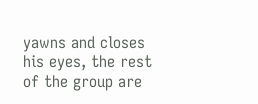yawns and closes his eyes, the rest of the group are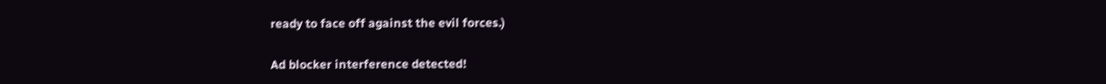ready to face off against the evil forces.)

Ad blocker interference detected!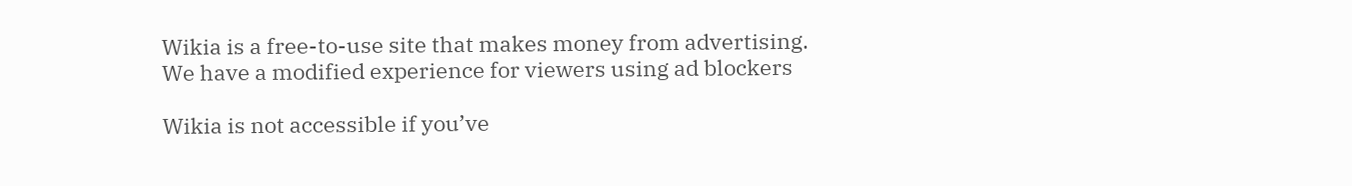Wikia is a free-to-use site that makes money from advertising. We have a modified experience for viewers using ad blockers

Wikia is not accessible if you’ve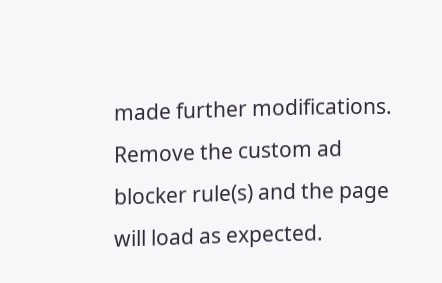made further modifications. Remove the custom ad blocker rule(s) and the page will load as expected.